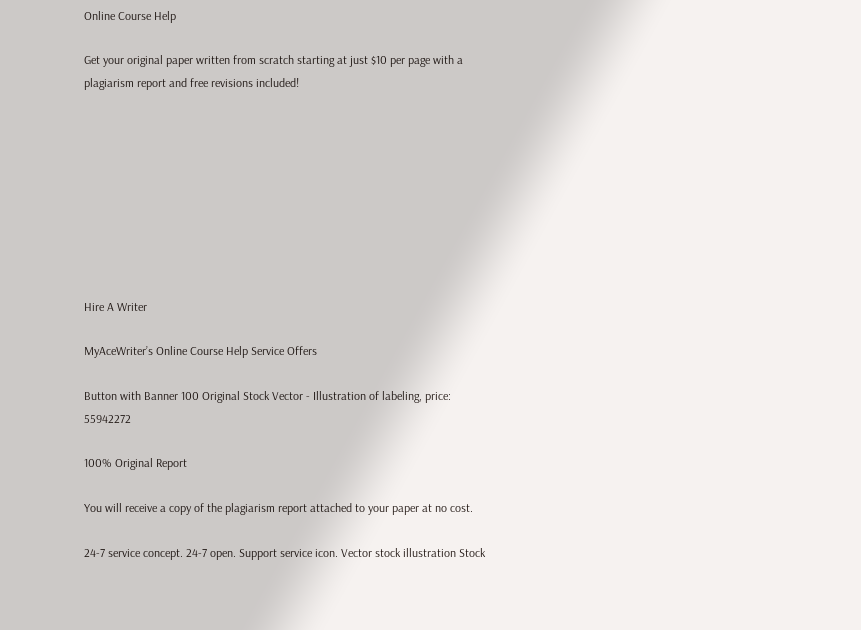Online Course Help

Get your original paper written from scratch starting at just $10 per page with a plagiarism report and free revisions included!









Hire A Writer

MyAceWriter’s Online Course Help Service Offers

Button with Banner 100 Original Stock Vector - Illustration of labeling, price: 55942272

100% Original Report

You will receive a copy of the plagiarism report attached to your paper at no cost.

24-7 service concept. 24-7 open. Support service icon. Vector stock illustration Stock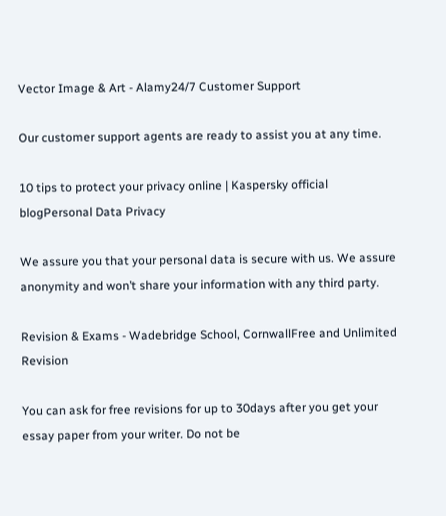Vector Image & Art - Alamy24/7 Customer Support

Our customer support agents are ready to assist you at any time.

10 tips to protect your privacy online | Kaspersky official blogPersonal Data Privacy

We assure you that your personal data is secure with us. We assure anonymity and won’t share your information with any third party.

Revision & Exams - Wadebridge School, CornwallFree and Unlimited Revision

You can ask for free revisions for up to 30days after you get your essay paper from your writer. Do not be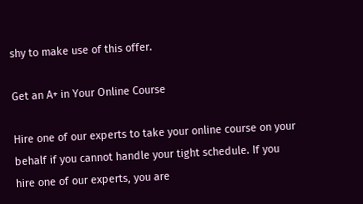shy to make use of this offer.

Get an A+ in Your Online Course

Hire one of our experts to take your online course on your behalf if you cannot handle your tight schedule. If you hire one of our experts, you are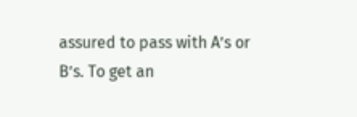assured to pass with A’s or B’s. To get an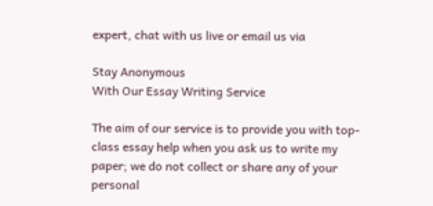expert, chat with us live or email us via

Stay Anonymous
With Our Essay Writing Service

The aim of our service is to provide you with top-class essay help when you ask us to write my paper; we do not collect or share any of your personal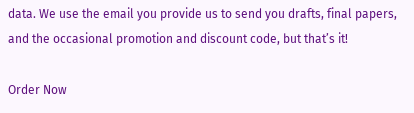data. We use the email you provide us to send you drafts, final papers, and the occasional promotion and discount code, but that’s it!

Order Now